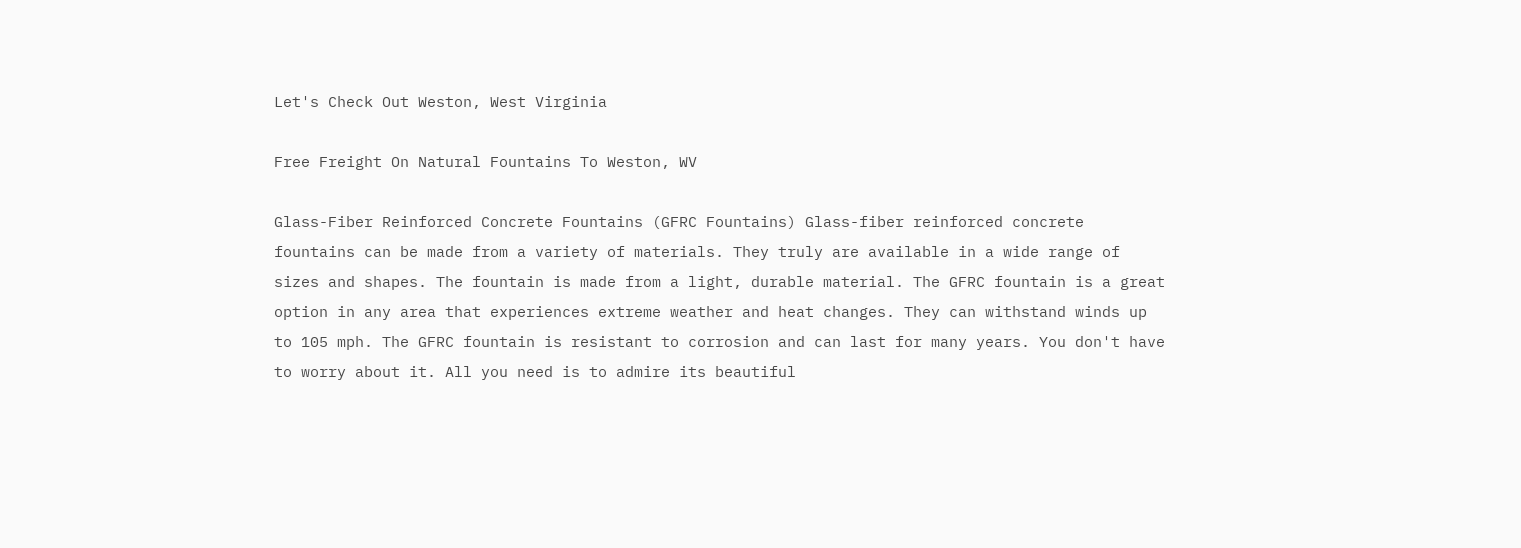Let's Check Out Weston, West Virginia

Free Freight On Natural Fountains To Weston, WV

Glass-Fiber Reinforced Concrete Fountains (GFRC Fountains) Glass-fiber reinforced concrete fountains can be made from a variety of materials. They truly are available in a wide range of sizes and shapes. The fountain is made from a light, durable material. The GFRC fountain is a great option in any area that experiences extreme weather and heat changes. They can withstand winds up to 105 mph. The GFRC fountain is resistant to corrosion and can last for many years. You don't have to worry about it. All you need is to admire its beautiful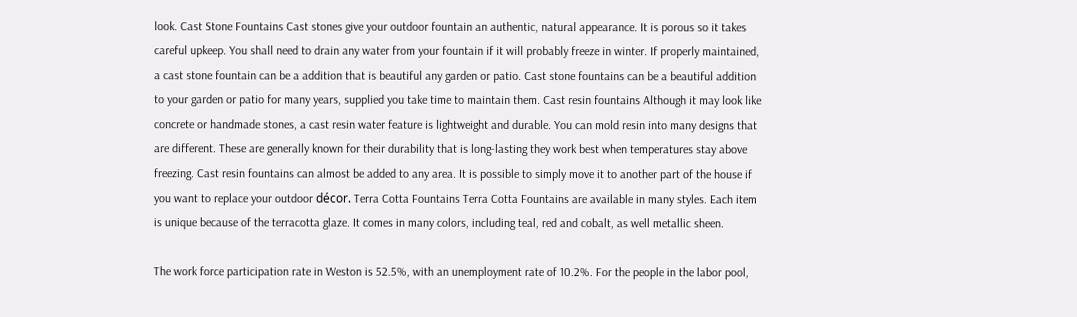look. Cast Stone Fountains Cast stones give your outdoor fountain an authentic, natural appearance. It is porous so it takes careful upkeep. You shall need to drain any water from your fountain if it will probably freeze in winter. If properly maintained, a cast stone fountain can be a addition that is beautiful any garden or patio. Cast stone fountains can be a beautiful addition to your garden or patio for many years, supplied you take time to maintain them. Cast resin fountains Although it may look like concrete or handmade stones, a cast resin water feature is lightweight and durable. You can mold resin into many designs that are different. These are generally known for their durability that is long-lasting they work best when temperatures stay above freezing. Cast resin fountains can almost be added to any area. It is possible to simply move it to another part of the house if you want to replace your outdoor décor. Terra Cotta Fountains Terra Cotta Fountains are available in many styles. Each item is unique because of the terracotta glaze. It comes in many colors, including teal, red and cobalt, as well metallic sheen.

The work force participation rate in Weston is 52.5%, with an unemployment rate of 10.2%. For the people in the labor pool,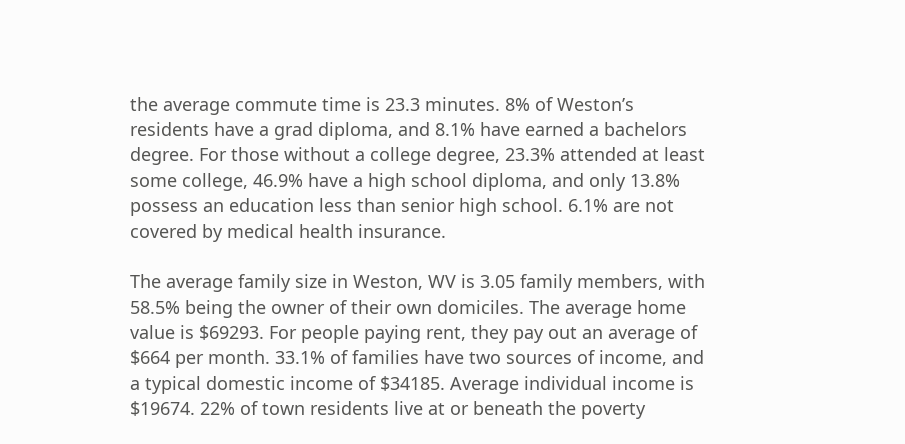the average commute time is 23.3 minutes. 8% of Weston’s residents have a grad diploma, and 8.1% have earned a bachelors degree. For those without a college degree, 23.3% attended at least some college, 46.9% have a high school diploma, and only 13.8% possess an education less than senior high school. 6.1% are not covered by medical health insurance.

The average family size in Weston, WV is 3.05 family members, with 58.5% being the owner of their own domiciles. The average home value is $69293. For people paying rent, they pay out an average of $664 per month. 33.1% of families have two sources of income, and a typical domestic income of $34185. Average individual income is $19674. 22% of town residents live at or beneath the poverty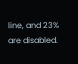line, and 23% are disabled.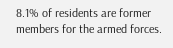8.1% of residents are former members for the armed forces.